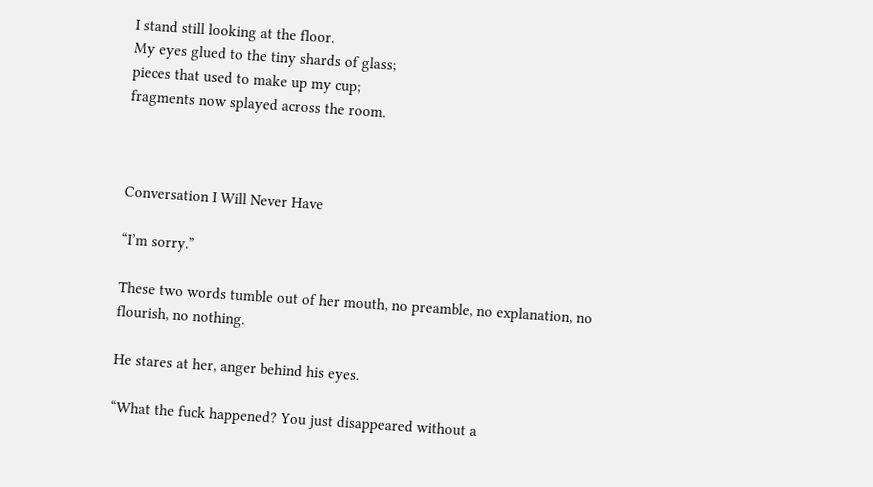I stand still looking at the floor.
My eyes glued to the tiny shards of glass;
pieces that used to make up my cup;
fragments now splayed across the room.



Conversation I Will Never Have

“I’m sorry.”

These two words tumble out of her mouth, no preamble, no explanation, no flourish, no nothing.

He stares at her, anger behind his eyes.

“What the fuck happened? You just disappeared without a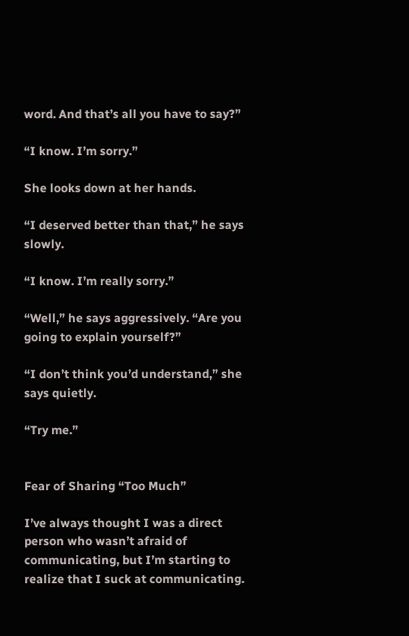word. And that’s all you have to say?”

“I know. I’m sorry.”

She looks down at her hands.

“I deserved better than that,” he says slowly.

“I know. I’m really sorry.”

“Well,” he says aggressively. “Are you going to explain yourself?”

“I don’t think you’d understand,” she says quietly.

“Try me.”


Fear of Sharing “Too Much”

I’ve always thought I was a direct person who wasn’t afraid of communicating, but I’m starting to realize that I suck at communicating.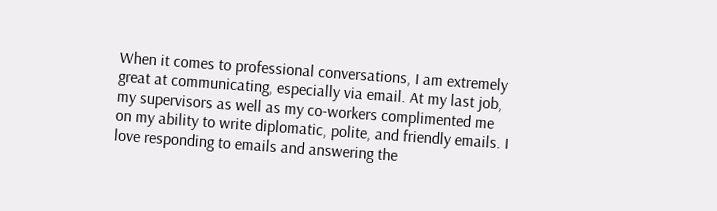When it comes to professional conversations, I am extremely great at communicating, especially via email. At my last job, my supervisors as well as my co-workers complimented me on my ability to write diplomatic, polite, and friendly emails. I love responding to emails and answering the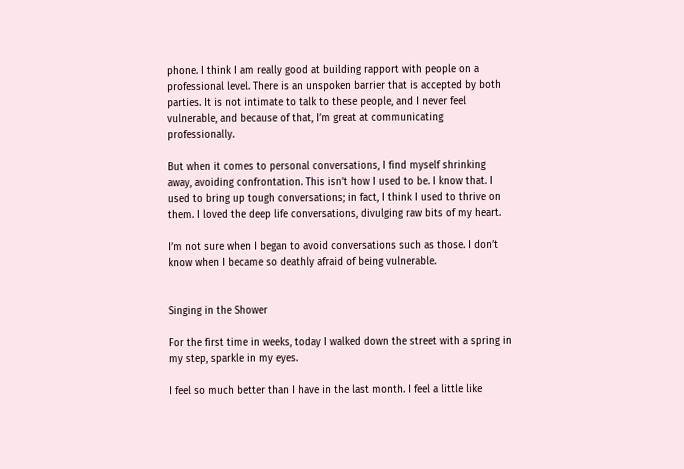phone. I think I am really good at building rapport with people on a professional level. There is an unspoken barrier that is accepted by both parties. It is not intimate to talk to these people, and I never feel vulnerable, and because of that, I’m great at communicating professionally.

But when it comes to personal conversations, I find myself shrinking away, avoiding confrontation. This isn’t how I used to be. I know that. I used to bring up tough conversations; in fact, I think I used to thrive on them. I loved the deep life conversations, divulging raw bits of my heart.

I’m not sure when I began to avoid conversations such as those. I don’t know when I became so deathly afraid of being vulnerable.


Singing in the Shower

For the first time in weeks, today I walked down the street with a spring in my step, sparkle in my eyes.

I feel so much better than I have in the last month. I feel a little like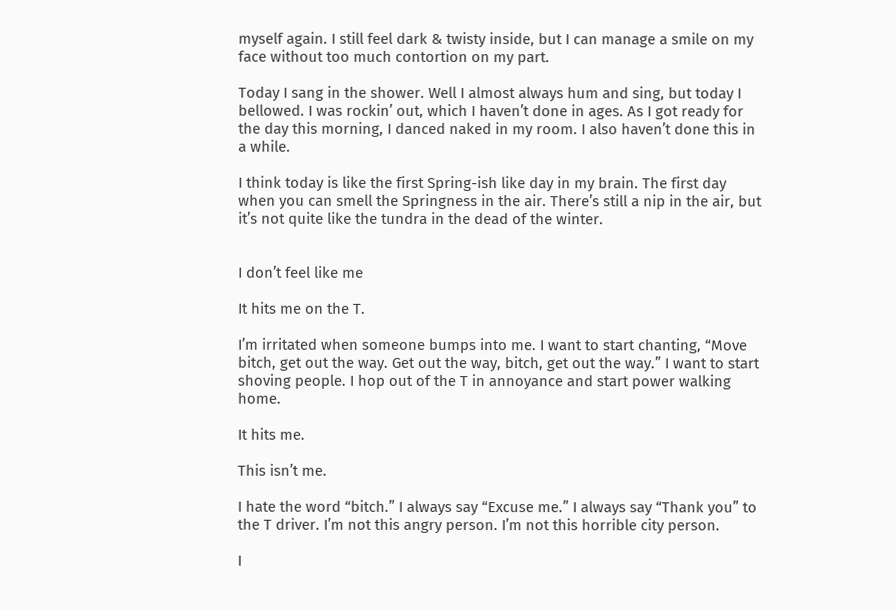myself again. I still feel dark & twisty inside, but I can manage a smile on my face without too much contortion on my part.

Today I sang in the shower. Well I almost always hum and sing, but today I bellowed. I was rockin’ out, which I haven’t done in ages. As I got ready for the day this morning, I danced naked in my room. I also haven’t done this in a while.

I think today is like the first Spring-ish like day in my brain. The first day when you can smell the Springness in the air. There’s still a nip in the air, but it’s not quite like the tundra in the dead of the winter.


I don’t feel like me

It hits me on the T.

I’m irritated when someone bumps into me. I want to start chanting, “Move bitch, get out the way. Get out the way, bitch, get out the way.” I want to start shoving people. I hop out of the T in annoyance and start power walking home.

It hits me.

This isn’t me.

I hate the word “bitch.” I always say “Excuse me.” I always say “Thank you” to the T driver. I’m not this angry person. I’m not this horrible city person.

I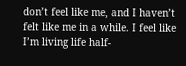don’t feel like me, and I haven’t felt like me in a while. I feel like I’m living life half-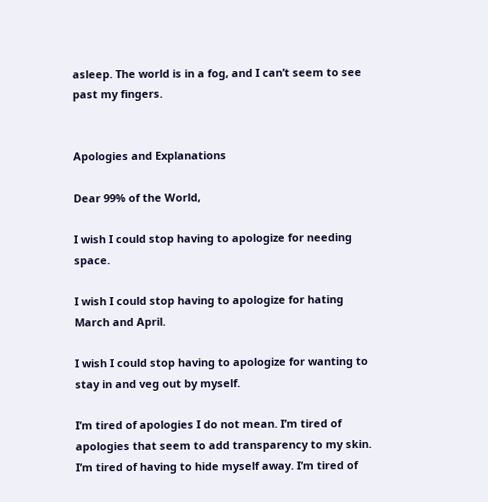asleep. The world is in a fog, and I can’t seem to see past my fingers.


Apologies and Explanations

Dear 99% of the World,

I wish I could stop having to apologize for needing space.

I wish I could stop having to apologize for hating March and April.

I wish I could stop having to apologize for wanting to stay in and veg out by myself.

I’m tired of apologies I do not mean. I’m tired of apologies that seem to add transparency to my skin. I’m tired of having to hide myself away. I’m tired of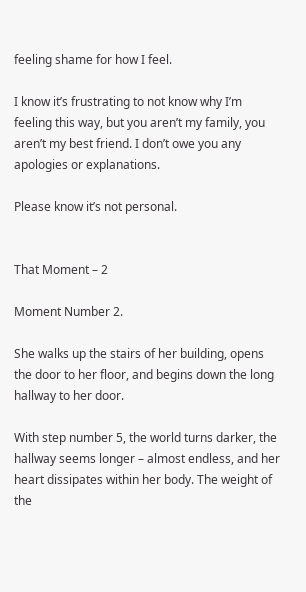feeling shame for how I feel.

I know it’s frustrating to not know why I’m feeling this way, but you aren’t my family, you aren’t my best friend. I don’t owe you any apologies or explanations.

Please know it’s not personal.


That Moment – 2

Moment Number 2.

She walks up the stairs of her building, opens the door to her floor, and begins down the long hallway to her door.

With step number 5, the world turns darker, the hallway seems longer – almost endless, and her heart dissipates within her body. The weight of the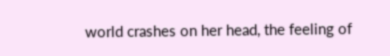world crashes on her head, the feeling of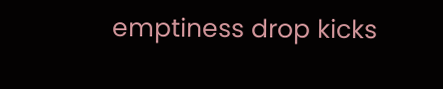emptiness drop kicks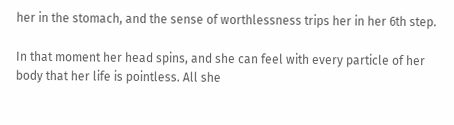her in the stomach, and the sense of worthlessness trips her in her 6th step.

In that moment her head spins, and she can feel with every particle of her body that her life is pointless. All she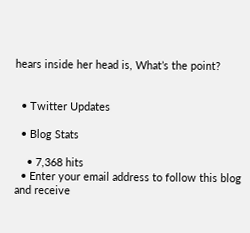hears inside her head is, What’s the point?


  • Twitter Updates

  • Blog Stats

    • 7,368 hits
  • Enter your email address to follow this blog and receive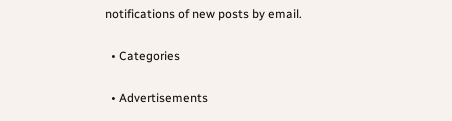notifications of new posts by email.

  • Categories

  • Advertisements